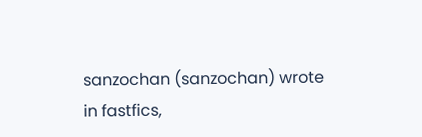sanzochan (sanzochan) wrote in fastfics,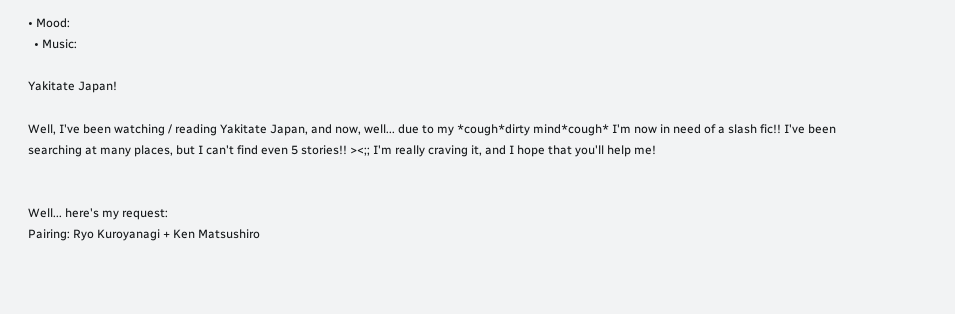• Mood:
  • Music:

Yakitate Japan!

Well, I've been watching / reading Yakitate Japan, and now, well... due to my *cough*dirty mind*cough* I'm now in need of a slash fic!! I've been searching at many places, but I can't find even 5 stories!! ><;; I'm really craving it, and I hope that you'll help me!


Well... here's my request:
Pairing: Ryo Kuroyanagi + Ken Matsushiro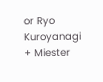or Ryo Kuroyanagi + Miester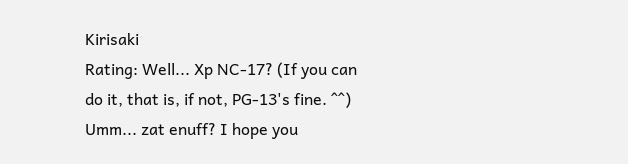Kirisaki
Rating: Well... Xp NC-17? (If you can do it, that is, if not, PG-13's fine. ^^)
Umm... zat enuff? I hope you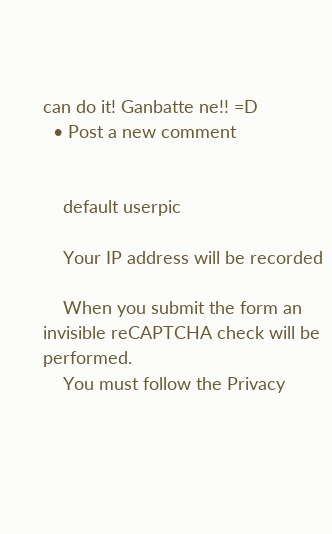can do it! Ganbatte ne!! =D
  • Post a new comment


    default userpic

    Your IP address will be recorded

    When you submit the form an invisible reCAPTCHA check will be performed.
    You must follow the Privacy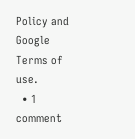Policy and Google Terms of use.
  • 1 comment